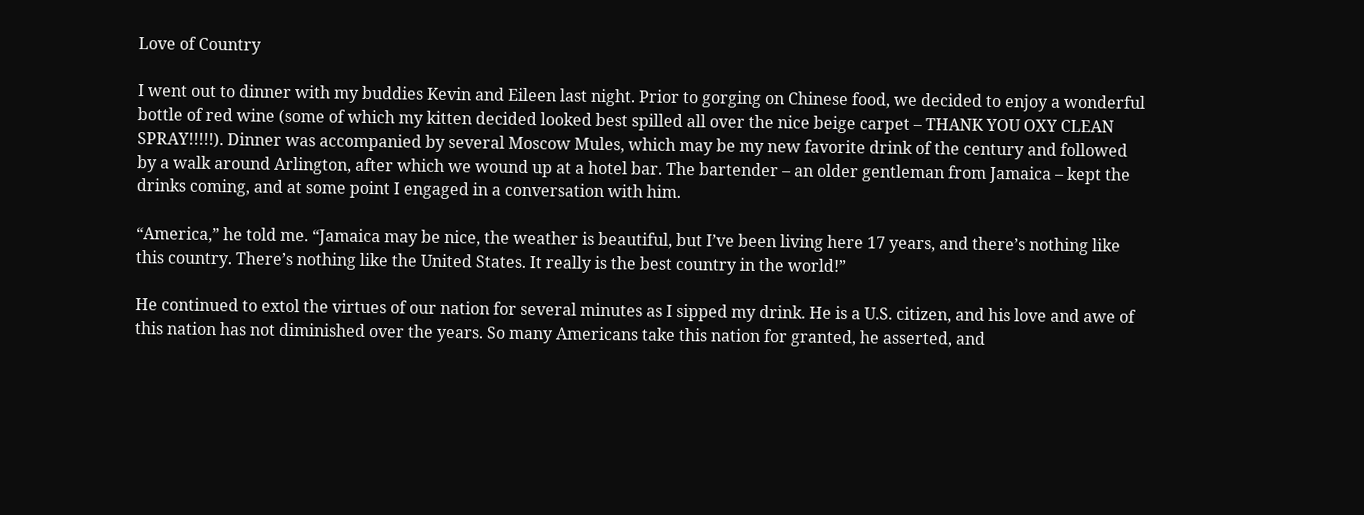Love of Country

I went out to dinner with my buddies Kevin and Eileen last night. Prior to gorging on Chinese food, we decided to enjoy a wonderful bottle of red wine (some of which my kitten decided looked best spilled all over the nice beige carpet – THANK YOU OXY CLEAN SPRAY!!!!!). Dinner was accompanied by several Moscow Mules, which may be my new favorite drink of the century and followed by a walk around Arlington, after which we wound up at a hotel bar. The bartender – an older gentleman from Jamaica – kept the drinks coming, and at some point I engaged in a conversation with him.

“America,” he told me. “Jamaica may be nice, the weather is beautiful, but I’ve been living here 17 years, and there’s nothing like this country. There’s nothing like the United States. It really is the best country in the world!”

He continued to extol the virtues of our nation for several minutes as I sipped my drink. He is a U.S. citizen, and his love and awe of this nation has not diminished over the years. So many Americans take this nation for granted, he asserted, and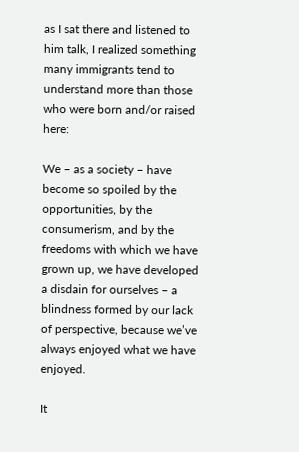as I sat there and listened to him talk, I realized something many immigrants tend to understand more than those who were born and/or raised here:

We – as a society – have become so spoiled by the opportunities, by the consumerism, and by the freedoms with which we have grown up, we have developed a disdain for ourselves – a blindness formed by our lack of perspective, because we’ve always enjoyed what we have enjoyed.

It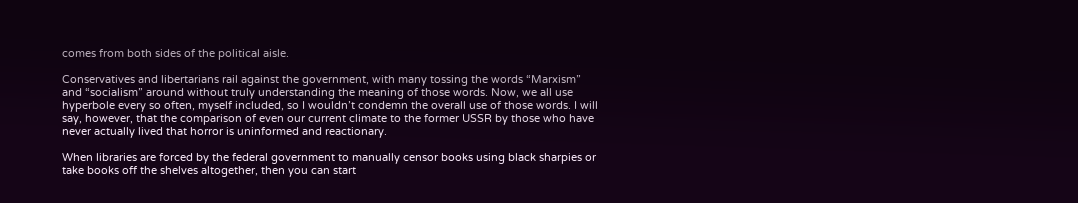comes from both sides of the political aisle.

Conservatives and libertarians rail against the government, with many tossing the words “Marxism” and “socialism” around without truly understanding the meaning of those words. Now, we all use hyperbole every so often, myself included, so I wouldn’t condemn the overall use of those words. I will say, however, that the comparison of even our current climate to the former USSR by those who have never actually lived that horror is uninformed and reactionary.

When libraries are forced by the federal government to manually censor books using black sharpies or take books off the shelves altogether, then you can start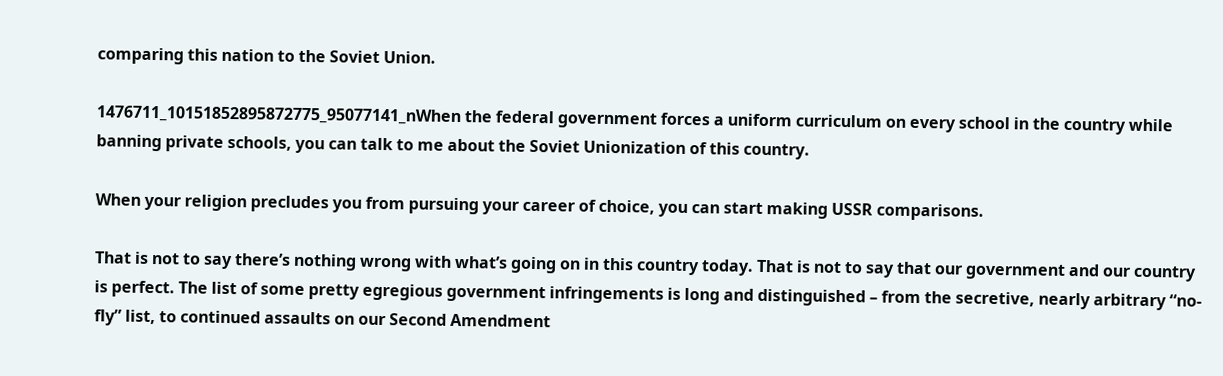comparing this nation to the Soviet Union.

1476711_10151852895872775_95077141_nWhen the federal government forces a uniform curriculum on every school in the country while banning private schools, you can talk to me about the Soviet Unionization of this country.

When your religion precludes you from pursuing your career of choice, you can start making USSR comparisons.

That is not to say there’s nothing wrong with what’s going on in this country today. That is not to say that our government and our country is perfect. The list of some pretty egregious government infringements is long and distinguished – from the secretive, nearly arbitrary “no-fly” list, to continued assaults on our Second Amendment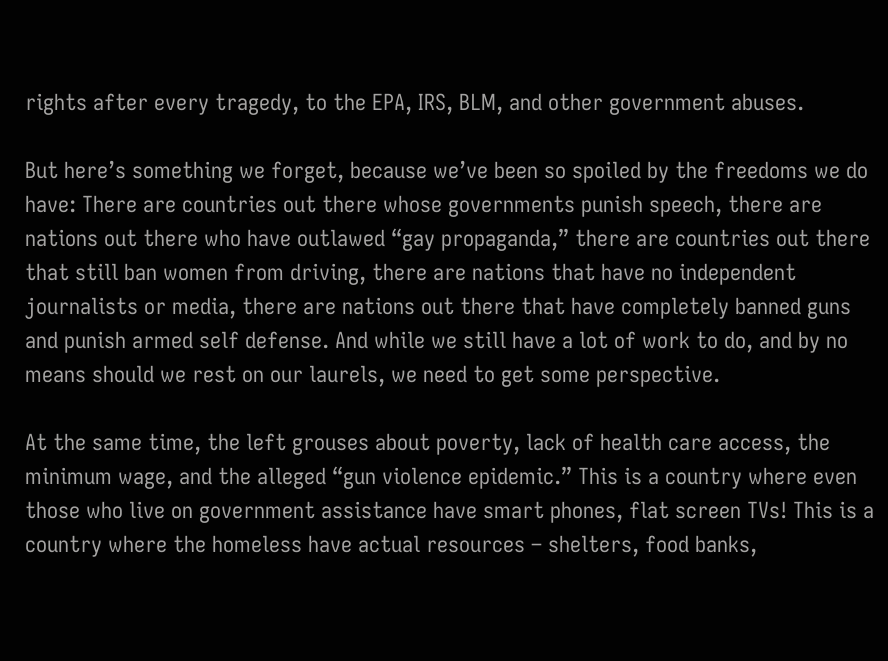rights after every tragedy, to the EPA, IRS, BLM, and other government abuses.

But here’s something we forget, because we’ve been so spoiled by the freedoms we do have: There are countries out there whose governments punish speech, there are nations out there who have outlawed “gay propaganda,” there are countries out there that still ban women from driving, there are nations that have no independent journalists or media, there are nations out there that have completely banned guns and punish armed self defense. And while we still have a lot of work to do, and by no means should we rest on our laurels, we need to get some perspective.

At the same time, the left grouses about poverty, lack of health care access, the minimum wage, and the alleged “gun violence epidemic.” This is a country where even those who live on government assistance have smart phones, flat screen TVs! This is a country where the homeless have actual resources – shelters, food banks,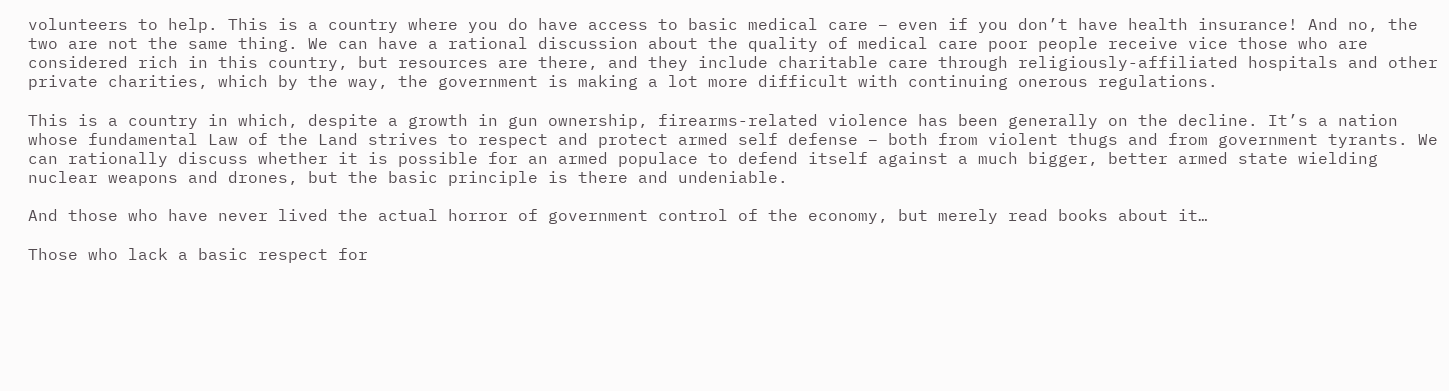volunteers to help. This is a country where you do have access to basic medical care – even if you don’t have health insurance! And no, the two are not the same thing. We can have a rational discussion about the quality of medical care poor people receive vice those who are considered rich in this country, but resources are there, and they include charitable care through religiously-affiliated hospitals and other private charities, which by the way, the government is making a lot more difficult with continuing onerous regulations.

This is a country in which, despite a growth in gun ownership, firearms-related violence has been generally on the decline. It’s a nation whose fundamental Law of the Land strives to respect and protect armed self defense – both from violent thugs and from government tyrants. We can rationally discuss whether it is possible for an armed populace to defend itself against a much bigger, better armed state wielding nuclear weapons and drones, but the basic principle is there and undeniable.

And those who have never lived the actual horror of government control of the economy, but merely read books about it…

Those who lack a basic respect for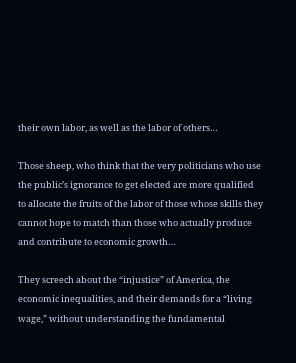their own labor, as well as the labor of others…

Those sheep, who think that the very politicians who use the public’s ignorance to get elected are more qualified to allocate the fruits of the labor of those whose skills they cannot hope to match than those who actually produce and contribute to economic growth…

They screech about the “injustice” of America, the economic inequalities, and their demands for a “living wage,” without understanding the fundamental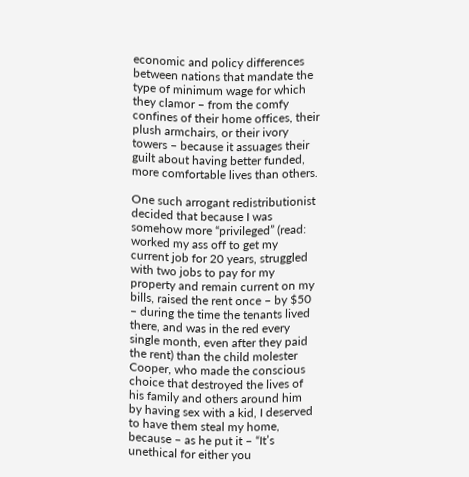economic and policy differences between nations that mandate the type of minimum wage for which they clamor – from the comfy confines of their home offices, their plush armchairs, or their ivory towers – because it assuages their guilt about having better funded, more comfortable lives than others.

One such arrogant redistributionist decided that because I was somehow more “privileged” (read: worked my ass off to get my current job for 20 years, struggled with two jobs to pay for my property and remain current on my bills, raised the rent once – by $50 – during the time the tenants lived there, and was in the red every single month, even after they paid the rent) than the child molester Cooper, who made the conscious choice that destroyed the lives of his family and others around him by having sex with a kid, I deserved to have them steal my home, because – as he put it – “It’s unethical for either you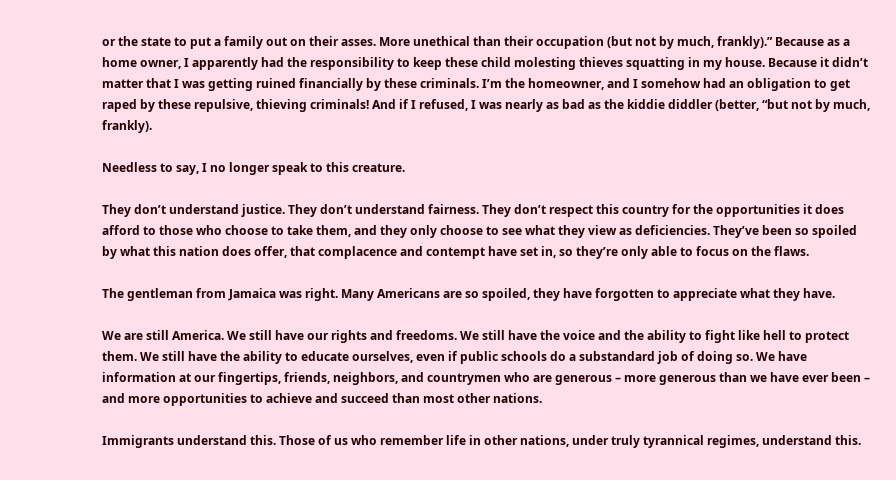or the state to put a family out on their asses. More unethical than their occupation (but not by much, frankly).” Because as a home owner, I apparently had the responsibility to keep these child molesting thieves squatting in my house. Because it didn’t matter that I was getting ruined financially by these criminals. I’m the homeowner, and I somehow had an obligation to get raped by these repulsive, thieving criminals! And if I refused, I was nearly as bad as the kiddie diddler (better, “but not by much, frankly).

Needless to say, I no longer speak to this creature.

They don’t understand justice. They don’t understand fairness. They don’t respect this country for the opportunities it does afford to those who choose to take them, and they only choose to see what they view as deficiencies. They’ve been so spoiled by what this nation does offer, that complacence and contempt have set in, so they’re only able to focus on the flaws.

The gentleman from Jamaica was right. Many Americans are so spoiled, they have forgotten to appreciate what they have.

We are still America. We still have our rights and freedoms. We still have the voice and the ability to fight like hell to protect them. We still have the ability to educate ourselves, even if public schools do a substandard job of doing so. We have information at our fingertips, friends, neighbors, and countrymen who are generous – more generous than we have ever been – and more opportunities to achieve and succeed than most other nations.

Immigrants understand this. Those of us who remember life in other nations, under truly tyrannical regimes, understand this.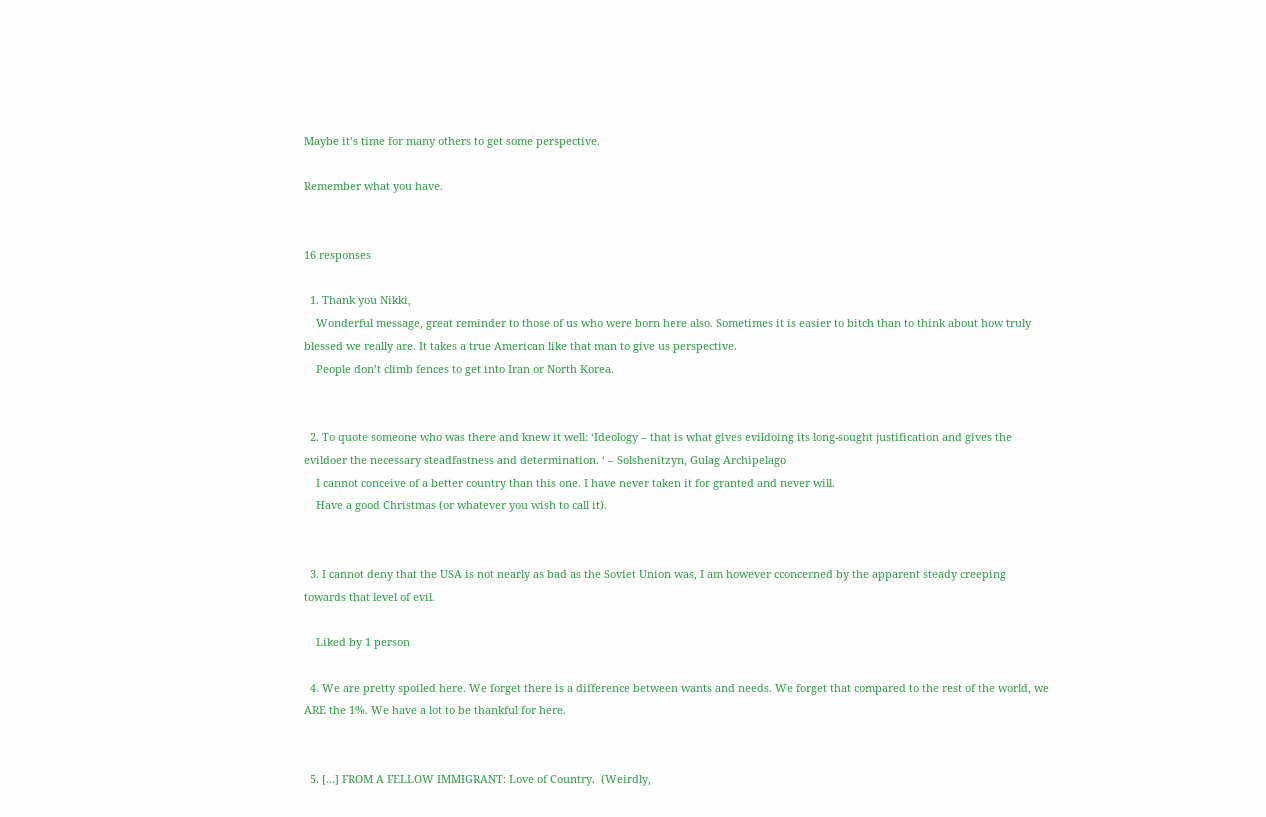Maybe it’s time for many others to get some perspective.

Remember what you have.


16 responses

  1. Thank you Nikki,
    Wonderful message, great reminder to those of us who were born here also. Sometimes it is easier to bitch than to think about how truly blessed we really are. It takes a true American like that man to give us perspective.
    People don’t climb fences to get into Iran or North Korea.


  2. To quote someone who was there and knew it well: ‘Ideology – that is what gives evildoing its long-sought justification and gives the evildoer the necessary steadfastness and determination. ‘ – Solshenitzyn, Gulag Archipelago
    I cannot conceive of a better country than this one. I have never taken it for granted and never will.
    Have a good Christmas (or whatever you wish to call it).


  3. I cannot deny that the USA is not nearly as bad as the Soviet Union was, I am however cconcerned by the apparent steady creeping towards that level of evil.

    Liked by 1 person

  4. We are pretty spoiled here. We forget there is a difference between wants and needs. We forget that compared to the rest of the world, we ARE the 1%. We have a lot to be thankful for here.


  5. […] FROM A FELLOW IMMIGRANT: Love of Country.  (Weirdly,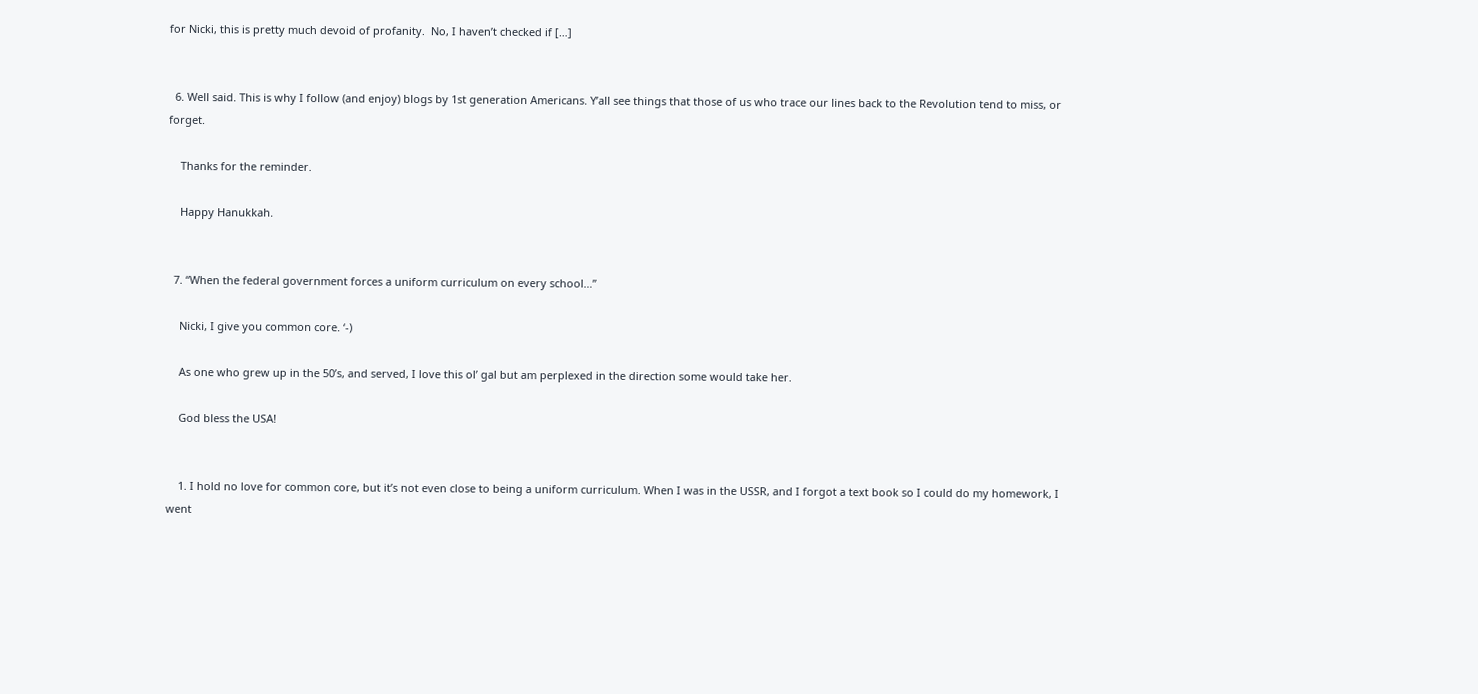for Nicki, this is pretty much devoid of profanity.  No, I haven’t checked if […]


  6. Well said. This is why I follow (and enjoy) blogs by 1st generation Americans. Y’all see things that those of us who trace our lines back to the Revolution tend to miss, or forget.

    Thanks for the reminder.

    Happy Hanukkah.


  7. “When the federal government forces a uniform curriculum on every school…”

    Nicki, I give you common core. ‘-)

    As one who grew up in the 50’s, and served, I love this ol’ gal but am perplexed in the direction some would take her.

    God bless the USA!


    1. I hold no love for common core, but it’s not even close to being a uniform curriculum. When I was in the USSR, and I forgot a text book so I could do my homework, I went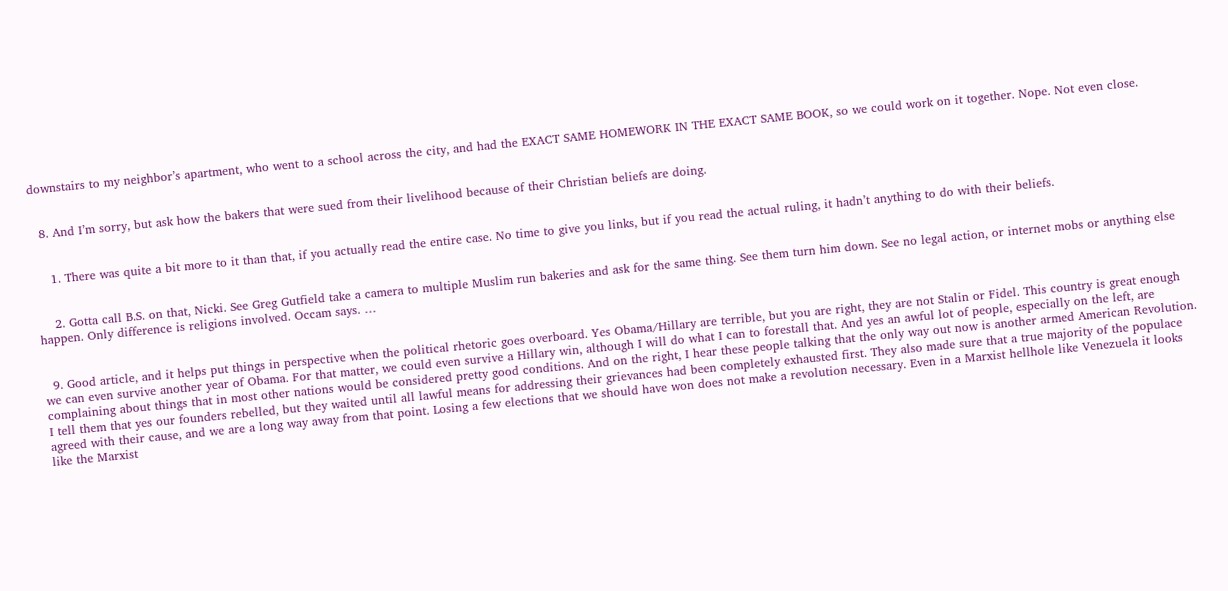downstairs to my neighbor’s apartment, who went to a school across the city, and had the EXACT SAME HOMEWORK IN THE EXACT SAME BOOK, so we could work on it together. Nope. Not even close.


  8. And I’m sorry, but ask how the bakers that were sued from their livelihood because of their Christian beliefs are doing.


    1. There was quite a bit more to it than that, if you actually read the entire case. No time to give you links, but if you read the actual ruling, it hadn’t anything to do with their beliefs.


    2. Gotta call B.S. on that, Nicki. See Greg Gutfield take a camera to multiple Muslim run bakeries and ask for the same thing. See them turn him down. See no legal action, or internet mobs or anything else happen. Only difference is religions involved. Occam says. …


  9. Good article, and it helps put things in perspective when the political rhetoric goes overboard. Yes Obama/Hillary are terrible, but you are right, they are not Stalin or Fidel. This country is great enough we can even survive another year of Obama. For that matter, we could even survive a Hillary win, although I will do what I can to forestall that. And yes an awful lot of people, especially on the left, are complaining about things that in most other nations would be considered pretty good conditions. And on the right, I hear these people talking that the only way out now is another armed American Revolution. I tell them that yes our founders rebelled, but they waited until all lawful means for addressing their grievances had been completely exhausted first. They also made sure that a true majority of the populace agreed with their cause, and we are a long way away from that point. Losing a few elections that we should have won does not make a revolution necessary. Even in a Marxist hellhole like Venezuela it looks like the Marxist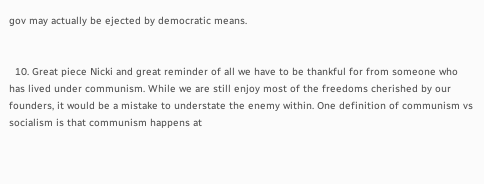gov may actually be ejected by democratic means.


  10. Great piece Nicki and great reminder of all we have to be thankful for from someone who has lived under communism. While we are still enjoy most of the freedoms cherished by our founders, it would be a mistake to understate the enemy within. One definition of communism vs socialism is that communism happens at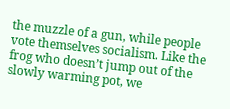the muzzle of a gun, while people vote themselves socialism. Like the frog who doesn’t jump out of the slowly warming pot, we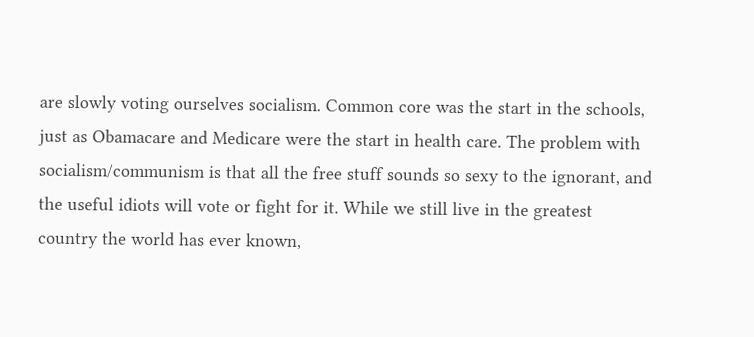are slowly voting ourselves socialism. Common core was the start in the schools, just as Obamacare and Medicare were the start in health care. The problem with socialism/communism is that all the free stuff sounds so sexy to the ignorant, and the useful idiots will vote or fight for it. While we still live in the greatest country the world has ever known,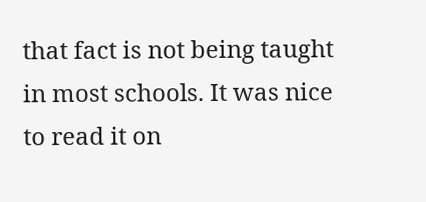that fact is not being taught in most schools. It was nice to read it on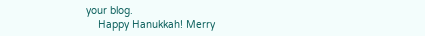your blog.
    Happy Hanukkah! Merry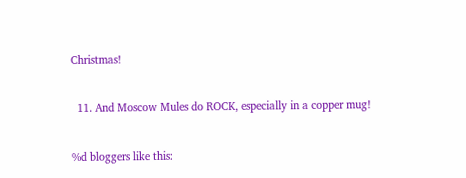Christmas!


  11. And Moscow Mules do ROCK, especially in a copper mug!


%d bloggers like this: